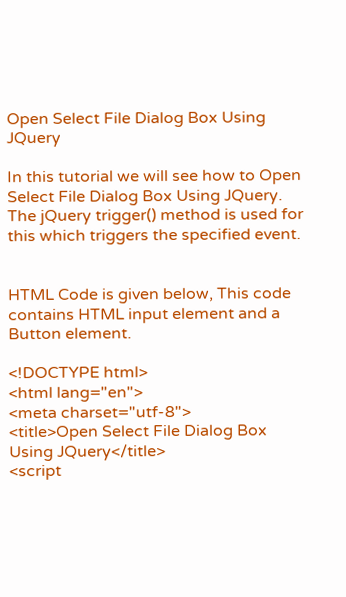Open Select File Dialog Box Using JQuery

In this tutorial we will see how to Open Select File Dialog Box Using JQuery. The jQuery trigger() method is used for this which triggers the specified event.


HTML Code is given below, This code contains HTML input element and a Button element.

<!DOCTYPE html>
<html lang="en">
<meta charset="utf-8">
<title>Open Select File Dialog Box Using JQuery</title>
<script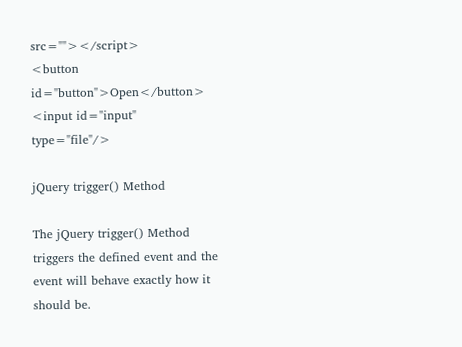src=""></script>
<button id="button">Open</button>
<input id="input" type="file"/>

jQuery trigger() Method

The jQuery trigger() Method triggers the defined event and the event will behave exactly how it should be.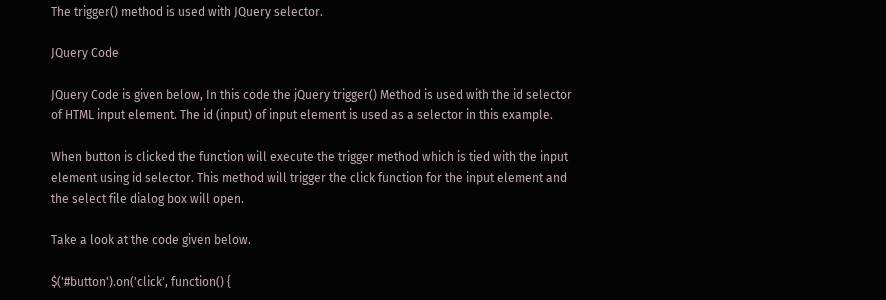The trigger() method is used with JQuery selector.

JQuery Code

JQuery Code is given below, In this code the jQuery trigger() Method is used with the id selector of HTML input element. The id (input) of input element is used as a selector in this example.

When button is clicked the function will execute the trigger method which is tied with the input element using id selector. This method will trigger the click function for the input element and the select file dialog box will open.

Take a look at the code given below.

$('#button').on('click', function() {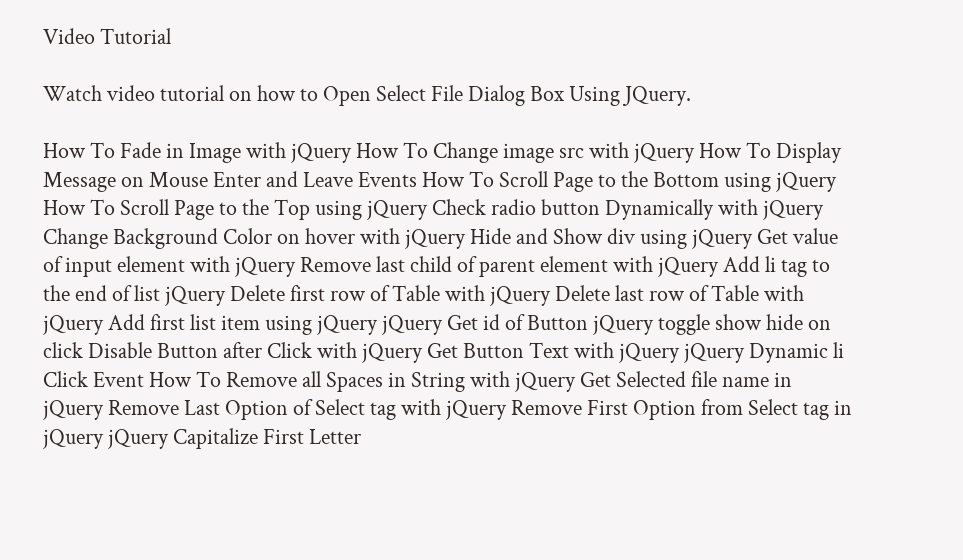Video Tutorial

Watch video tutorial on how to Open Select File Dialog Box Using JQuery.

How To Fade in Image with jQuery How To Change image src with jQuery How To Display Message on Mouse Enter and Leave Events How To Scroll Page to the Bottom using jQuery How To Scroll Page to the Top using jQuery Check radio button Dynamically with jQuery Change Background Color on hover with jQuery Hide and Show div using jQuery Get value of input element with jQuery Remove last child of parent element with jQuery Add li tag to the end of list jQuery Delete first row of Table with jQuery Delete last row of Table with jQuery Add first list item using jQuery jQuery Get id of Button jQuery toggle show hide on click Disable Button after Click with jQuery Get Button Text with jQuery jQuery Dynamic li Click Event How To Remove all Spaces in String with jQuery Get Selected file name in jQuery Remove Last Option of Select tag with jQuery Remove First Option from Select tag in jQuery jQuery Capitalize First Letter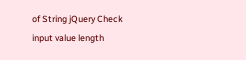of String jQuery Check input value length